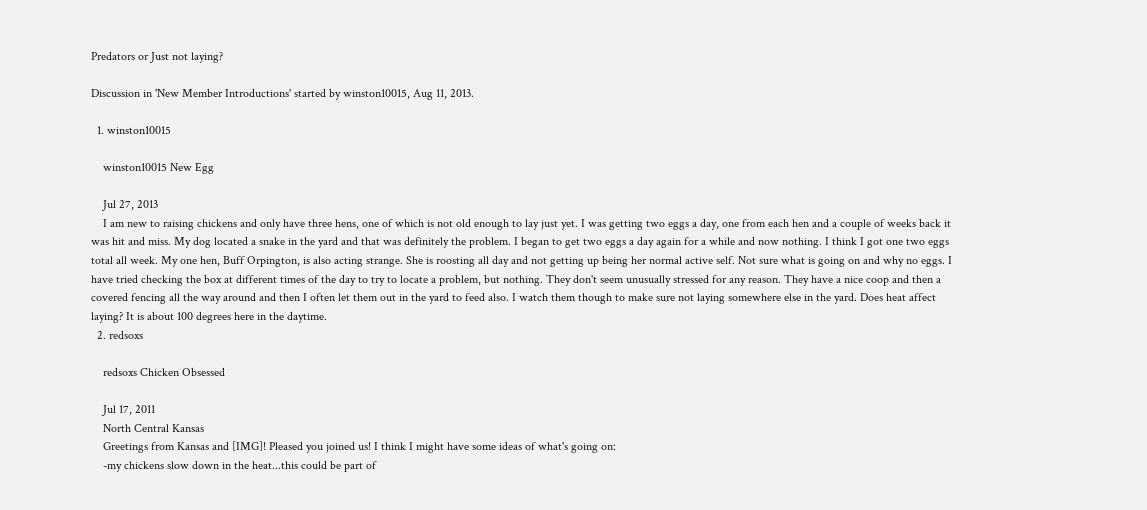Predators or Just not laying?

Discussion in 'New Member Introductions' started by winston10015, Aug 11, 2013.

  1. winston10015

    winston10015 New Egg

    Jul 27, 2013
    I am new to raising chickens and only have three hens, one of which is not old enough to lay just yet. I was getting two eggs a day, one from each hen and a couple of weeks back it was hit and miss. My dog located a snake in the yard and that was definitely the problem. I began to get two eggs a day again for a while and now nothing. I think I got one two eggs total all week. My one hen, Buff Orpington, is also acting strange. She is roosting all day and not getting up being her normal active self. Not sure what is going on and why no eggs. I have tried checking the box at different times of the day to try to locate a problem, but nothing. They don't seem unusually stressed for any reason. They have a nice coop and then a covered fencing all the way around and then I often let them out in the yard to feed also. I watch them though to make sure not laying somewhere else in the yard. Does heat affect laying? It is about 100 degrees here in the daytime.
  2. redsoxs

    redsoxs Chicken Obsessed

    Jul 17, 2011
    North Central Kansas
    Greetings from Kansas and [IMG]! Pleased you joined us! I think I might have some ideas of what's going on:
    -my chickens slow down in the heat...this could be part of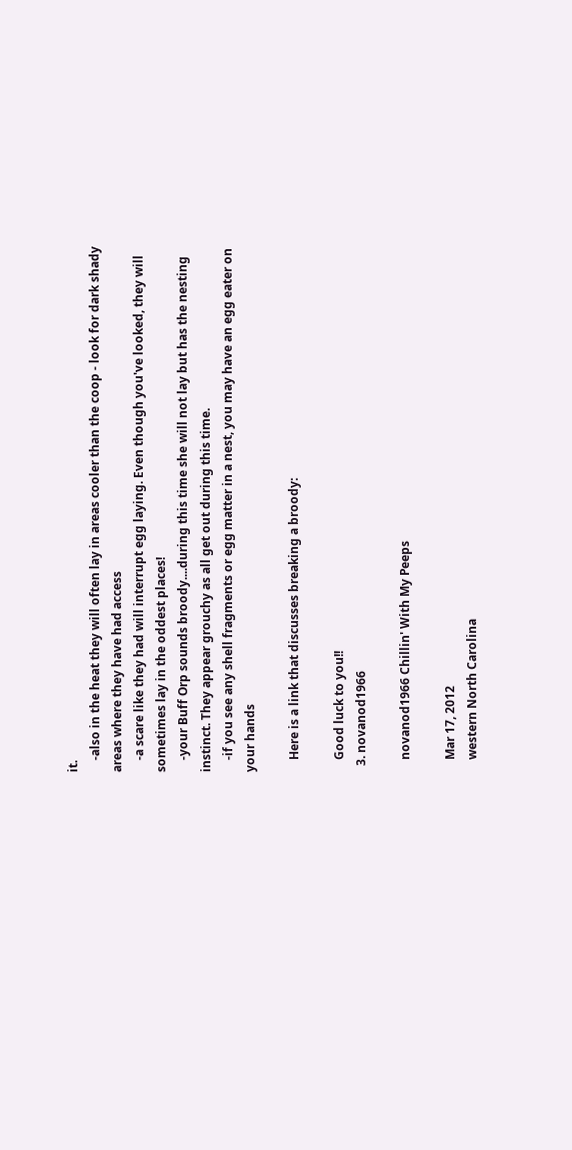it.
    -also in the heat they will often lay in areas cooler than the coop - look for dark shady areas where they have had access
    -a scare like they had will interrupt egg laying. Even though you've looked, they will sometimes lay in the oddest places!
    -your Buff Orp sounds broody....during this time she will not lay but has the nesting instinct. They appear grouchy as all get out during this time.
    -if you see any shell fragments or egg matter in a nest, you may have an egg eater on your hands

    Here is a link that discusses breaking a broody:

    Good luck to you!!
  3. novanod1966

    novanod1966 Chillin' With My Peeps

    Mar 17, 2012
    western North Carolina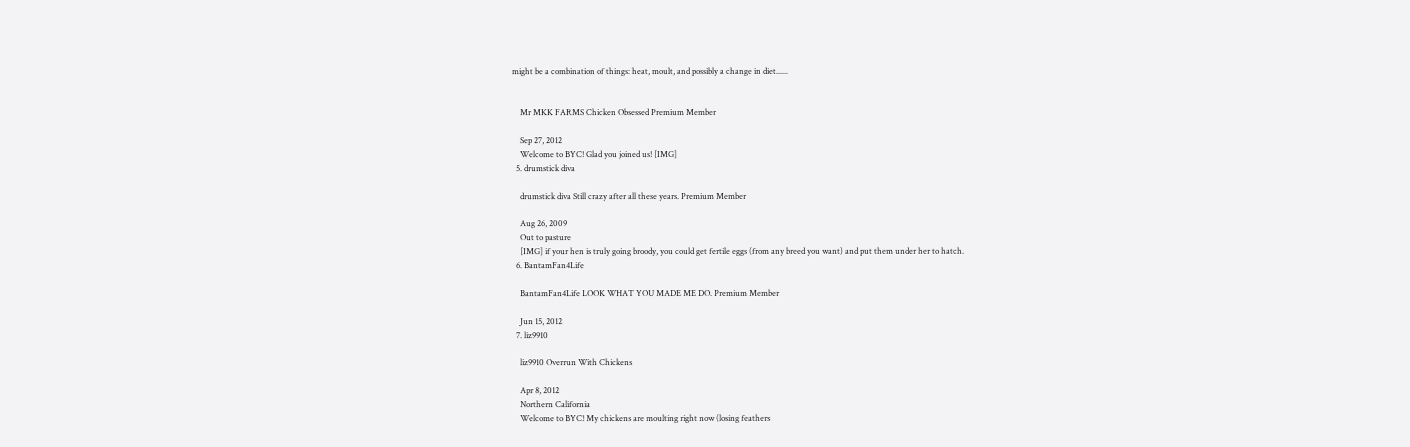might be a combination of things: heat, moult, and possibly a change in diet......


    Mr MKK FARMS Chicken Obsessed Premium Member

    Sep 27, 2012
    Welcome to BYC! Glad you joined us! [IMG]
  5. drumstick diva

    drumstick diva Still crazy after all these years. Premium Member

    Aug 26, 2009
    Out to pasture
    [IMG] if your hen is truly going broody, you could get fertile eggs (from any breed you want) and put them under her to hatch.
  6. BantamFan4Life

    BantamFan4Life LOOK WHAT YOU MADE ME DO. Premium Member

    Jun 15, 2012
  7. liz9910

    liz9910 Overrun With Chickens

    Apr 8, 2012
    Northern California
    Welcome to BYC! My chickens are moulting right now (losing feathers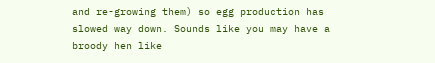and re-growing them) so egg production has slowed way down. Sounds like you may have a broody hen like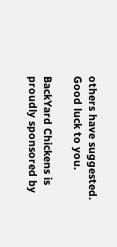others have suggested. Good luck to you.

BackYard Chickens is proudly sponsored by